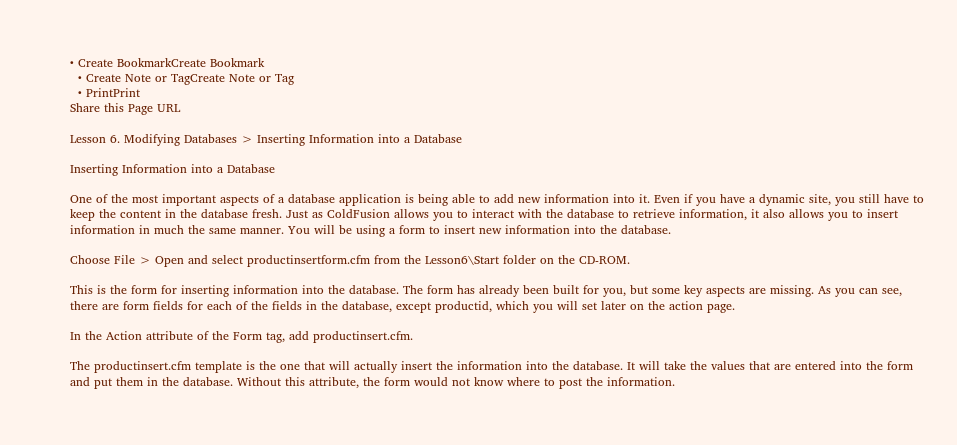• Create BookmarkCreate Bookmark
  • Create Note or TagCreate Note or Tag
  • PrintPrint
Share this Page URL

Lesson 6. Modifying Databases > Inserting Information into a Database

Inserting Information into a Database

One of the most important aspects of a database application is being able to add new information into it. Even if you have a dynamic site, you still have to keep the content in the database fresh. Just as ColdFusion allows you to interact with the database to retrieve information, it also allows you to insert information in much the same manner. You will be using a form to insert new information into the database.

Choose File > Open and select productinsertform.cfm from the Lesson6\Start folder on the CD-ROM.

This is the form for inserting information into the database. The form has already been built for you, but some key aspects are missing. As you can see, there are form fields for each of the fields in the database, except productid, which you will set later on the action page.

In the Action attribute of the Form tag, add productinsert.cfm.

The productinsert.cfm template is the one that will actually insert the information into the database. It will take the values that are entered into the form and put them in the database. Without this attribute, the form would not know where to post the information.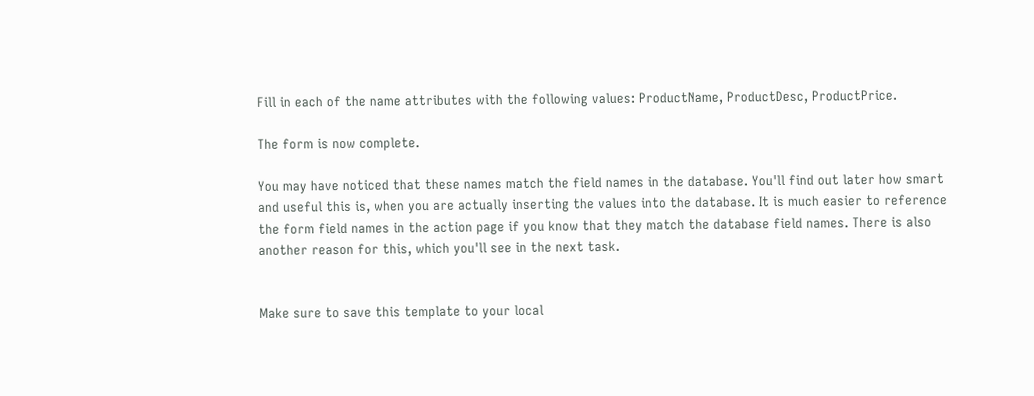Fill in each of the name attributes with the following values: ProductName, ProductDesc, ProductPrice.

The form is now complete.

You may have noticed that these names match the field names in the database. You'll find out later how smart and useful this is, when you are actually inserting the values into the database. It is much easier to reference the form field names in the action page if you know that they match the database field names. There is also another reason for this, which you'll see in the next task.


Make sure to save this template to your local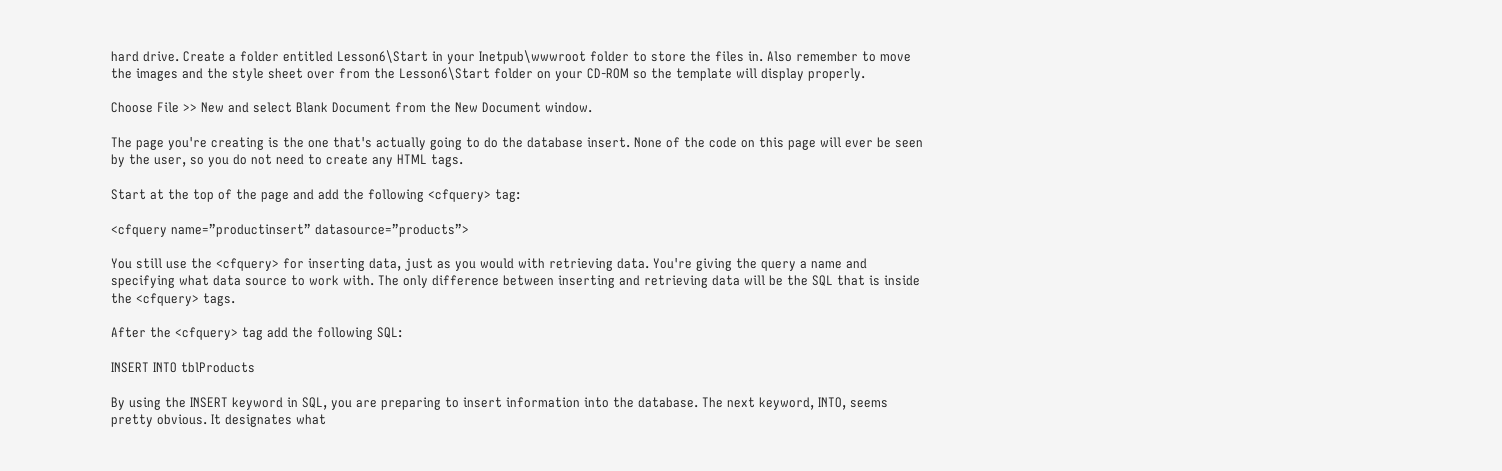hard drive. Create a folder entitled Lesson6\Start in your Inetpub\wwwroot folder to store the files in. Also remember to move the images and the style sheet over from the Lesson6\Start folder on your CD-ROM so the template will display properly.

Choose File >> New and select Blank Document from the New Document window.

The page you're creating is the one that's actually going to do the database insert. None of the code on this page will ever be seen by the user, so you do not need to create any HTML tags.

Start at the top of the page and add the following <cfquery> tag:

<cfquery name=”productinsert” datasource=”products”>

You still use the <cfquery> for inserting data, just as you would with retrieving data. You're giving the query a name and specifying what data source to work with. The only difference between inserting and retrieving data will be the SQL that is inside the <cfquery> tags.

After the <cfquery> tag add the following SQL:

INSERT INTO tblProducts

By using the INSERT keyword in SQL, you are preparing to insert information into the database. The next keyword, INTO, seems pretty obvious. It designates what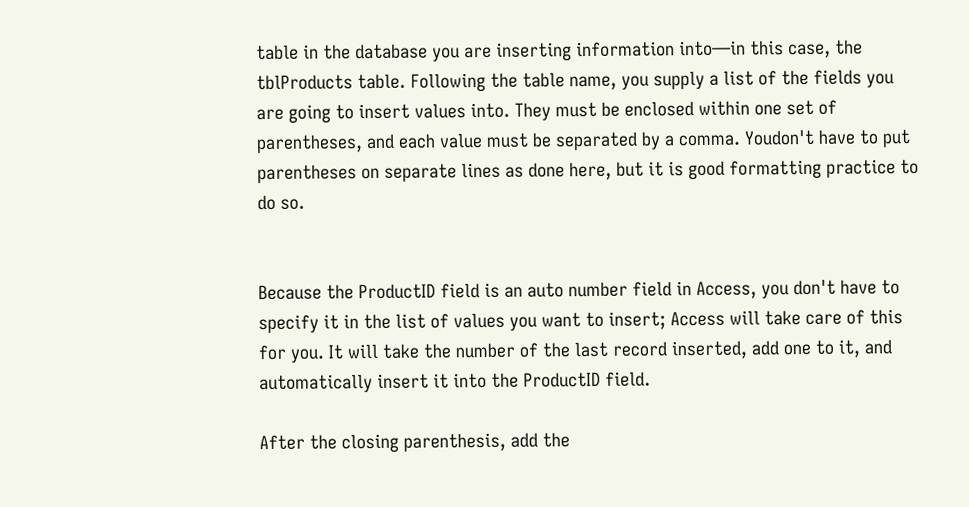table in the database you are inserting information into—in this case, the tblProducts table. Following the table name, you supply a list of the fields you are going to insert values into. They must be enclosed within one set of parentheses, and each value must be separated by a comma. Youdon't have to put parentheses on separate lines as done here, but it is good formatting practice to do so.


Because the ProductID field is an auto number field in Access, you don't have to specify it in the list of values you want to insert; Access will take care of this for you. It will take the number of the last record inserted, add one to it, and automatically insert it into the ProductID field.

After the closing parenthesis, add the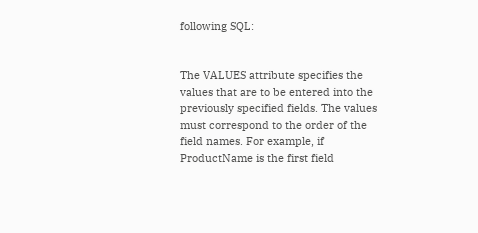following SQL:


The VALUES attribute specifies the values that are to be entered into the previously specified fields. The values must correspond to the order of the field names. For example, if ProductName is the first field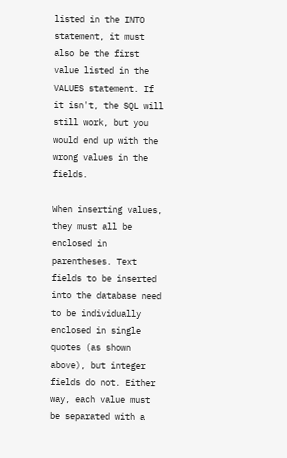listed in the INTO statement, it must also be the first value listed in the VALUES statement. If it isn't, the SQL will still work, but you would end up with the wrong values in the fields.

When inserting values, they must all be enclosed in parentheses. Text fields to be inserted into the database need to be individually enclosed in single quotes (as shown above), but integer fields do not. Either way, each value must be separated with a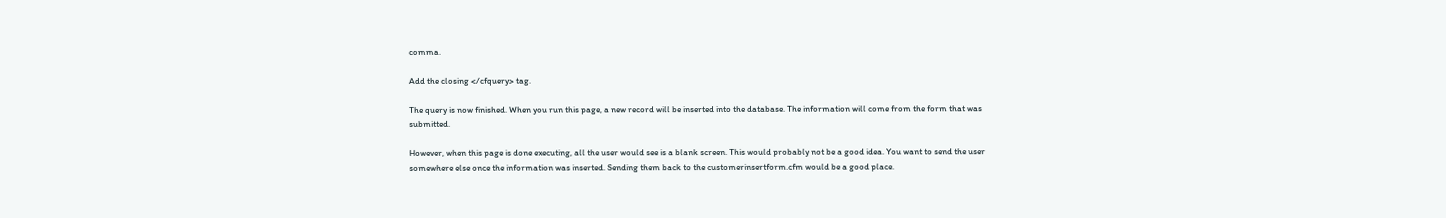comma.

Add the closing </cfquery> tag.

The query is now finished. When you run this page, a new record will be inserted into the database. The information will come from the form that was submitted.

However, when this page is done executing, all the user would see is a blank screen. This would probably not be a good idea. You want to send the user somewhere else once the information was inserted. Sending them back to the customerinsertform.cfm would be a good place.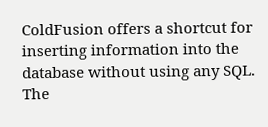ColdFusion offers a shortcut for inserting information into the database without using any SQL. The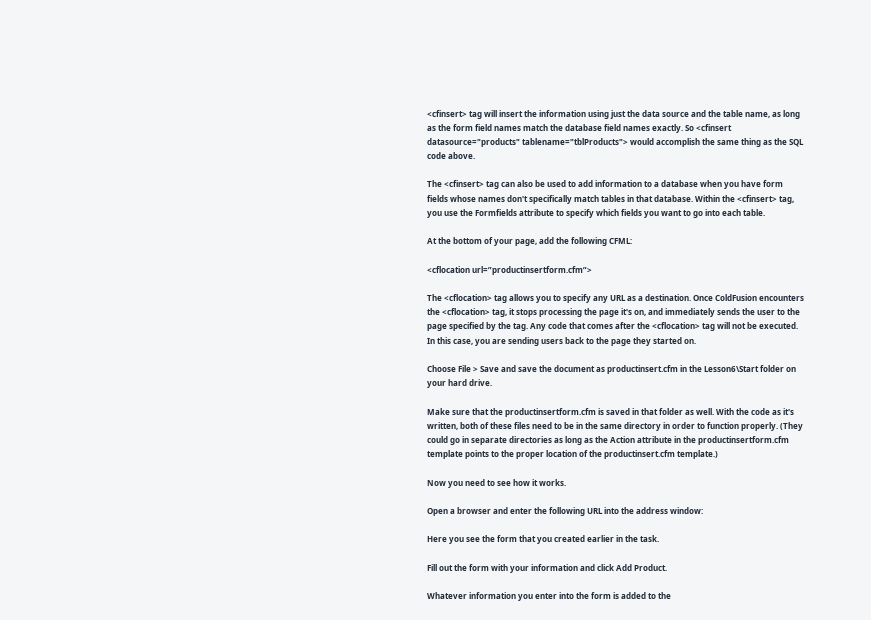<cfinsert> tag will insert the information using just the data source and the table name, as long as the form field names match the database field names exactly. So <cfinsert datasource="products" tablename="tblProducts"> would accomplish the same thing as the SQL code above.

The <cfinsert> tag can also be used to add information to a database when you have form fields whose names don't specifically match tables in that database. Within the <cfinsert> tag, you use the Formfields attribute to specify which fields you want to go into each table.

At the bottom of your page, add the following CFML:

<cflocation url=”productinsertform.cfm”>

The <cflocation> tag allows you to specify any URL as a destination. Once ColdFusion encounters the <cflocation> tag, it stops processing the page it's on, and immediately sends the user to the page specified by the tag. Any code that comes after the <cflocation> tag will not be executed. In this case, you are sending users back to the page they started on.

Choose File > Save and save the document as productinsert.cfm in the Lesson6\Start folder on your hard drive.

Make sure that the productinsertform.cfm is saved in that folder as well. With the code as it's written, both of these files need to be in the same directory in order to function properly. (They could go in separate directories as long as the Action attribute in the productinsertform.cfm template points to the proper location of the productinsert.cfm template.)

Now you need to see how it works.

Open a browser and enter the following URL into the address window:

Here you see the form that you created earlier in the task.

Fill out the form with your information and click Add Product.

Whatever information you enter into the form is added to the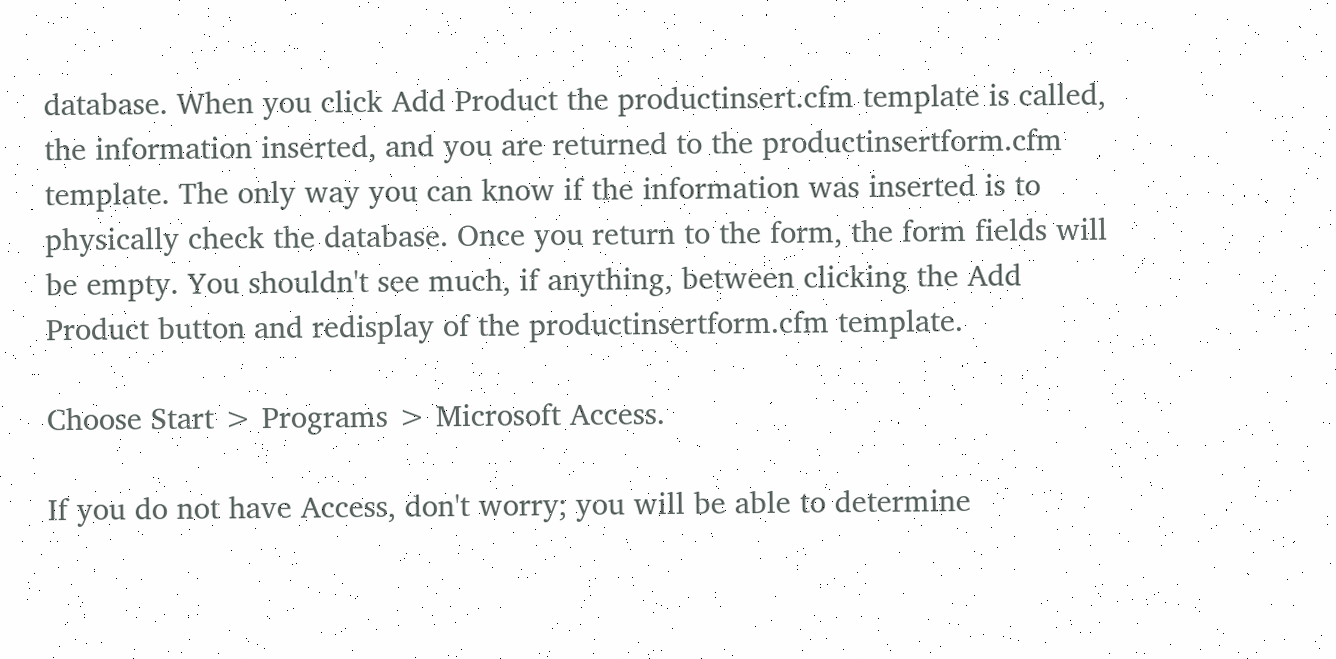database. When you click Add Product the productinsert.cfm template is called, the information inserted, and you are returned to the productinsertform.cfm template. The only way you can know if the information was inserted is to physically check the database. Once you return to the form, the form fields will be empty. You shouldn't see much, if anything, between clicking the Add Product button and redisplay of the productinsertform.cfm template.

Choose Start > Programs > Microsoft Access.

If you do not have Access, don't worry; you will be able to determine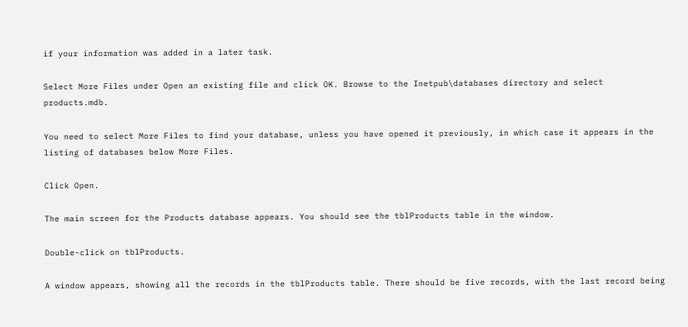if your information was added in a later task.

Select More Files under Open an existing file and click OK. Browse to the Inetpub\databases directory and select products.mdb.

You need to select More Files to find your database, unless you have opened it previously, in which case it appears in the listing of databases below More Files.

Click Open.

The main screen for the Products database appears. You should see the tblProducts table in the window.

Double-click on tblProducts.

A window appears, showing all the records in the tblProducts table. There should be five records, with the last record being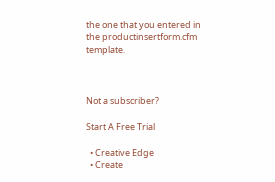the one that you entered in the productinsertform.cfm template.



Not a subscriber?

Start A Free Trial

  • Creative Edge
  • Create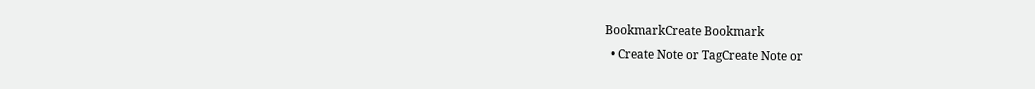BookmarkCreate Bookmark
  • Create Note or TagCreate Note or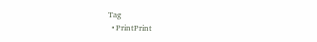Tag
  • PrintPrint